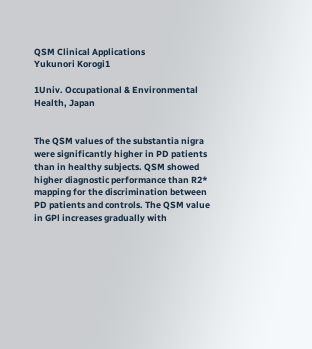QSM Clinical Applications
Yukunori Korogi1

1Univ. Occupational & Environmental Health, Japan


The QSM values of the substantia nigra were significantly higher in PD patients than in healthy subjects. QSM showed higher diagnostic performance than R2* mapping for the discrimination between PD patients and controls. The QSM value in GPl increases gradually with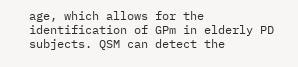age, which allows for the identification of GPm in elderly PD subjects. QSM can detect the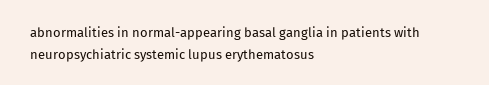abnormalities in normal-appearing basal ganglia in patients with neuropsychiatric systemic lupus erythematosus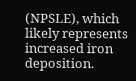(NPSLE), which likely represents increased iron deposition.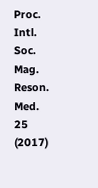Proc. Intl. Soc. Mag. Reson. Med. 25 (2017)